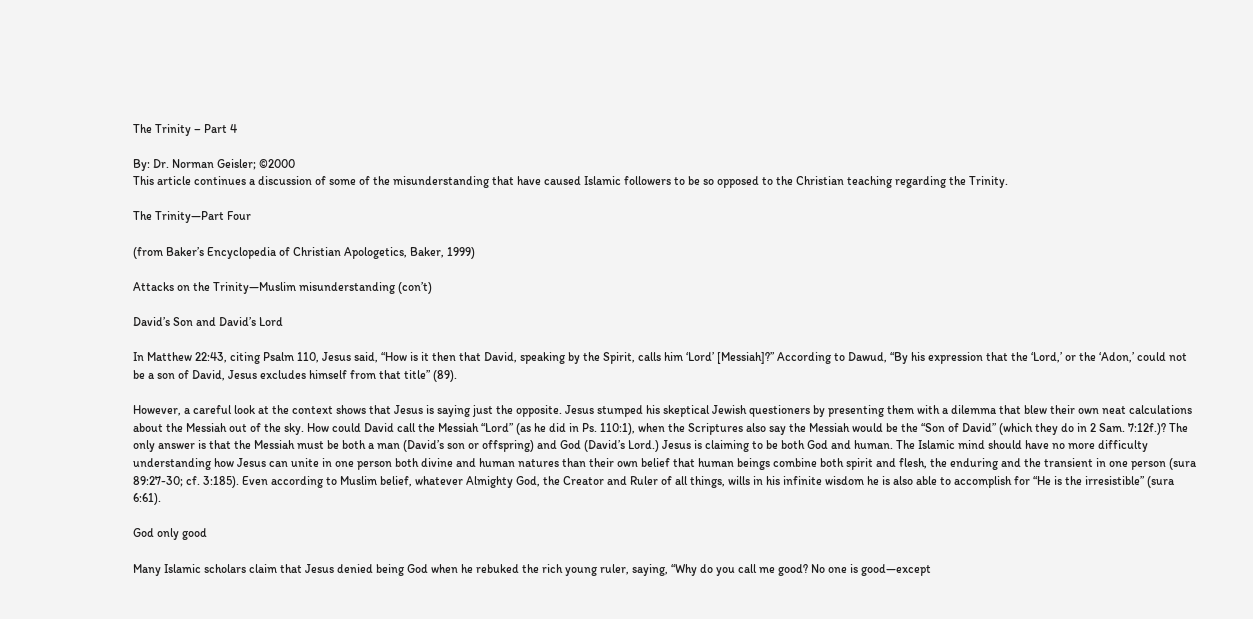The Trinity – Part 4

By: Dr. Norman Geisler; ©2000
This article continues a discussion of some of the misunderstanding that have caused Islamic followers to be so opposed to the Christian teaching regarding the Trinity.

The Trinity—Part Four

(from Baker’s Encyclopedia of Christian Apologetics, Baker, 1999)

Attacks on the Trinity—Muslim misunderstanding (con’t)

David’s Son and David’s Lord

In Matthew 22:43, citing Psalm 110, Jesus said, “How is it then that David, speaking by the Spirit, calls him ‘Lord’ [Messiah]?” According to Dawud, “By his expression that the ‘Lord,’ or the ‘Adon,’ could not be a son of David, Jesus excludes himself from that title” (89).

However, a careful look at the context shows that Jesus is saying just the opposite. Jesus stumped his skeptical Jewish questioners by presenting them with a dilemma that blew their own neat calculations about the Messiah out of the sky. How could David call the Messiah “Lord” (as he did in Ps. 110:1), when the Scriptures also say the Messiah would be the “Son of David” (which they do in 2 Sam. 7:12f.)? The only answer is that the Messiah must be both a man (David’s son or offspring) and God (David’s Lord.) Jesus is claiming to be both God and human. The Islamic mind should have no more difficulty understanding how Jesus can unite in one person both divine and human natures than their own belief that human beings combine both spirit and flesh, the enduring and the transient in one person (sura 89:27-30; cf. 3:185). Even according to Muslim belief, whatever Almighty God, the Creator and Ruler of all things, wills in his infinite wisdom he is also able to accomplish for “He is the irresistible” (sura 6:61).

God only good

Many Islamic scholars claim that Jesus denied being God when he rebuked the rich young ruler, saying, “Why do you call me good? No one is good—except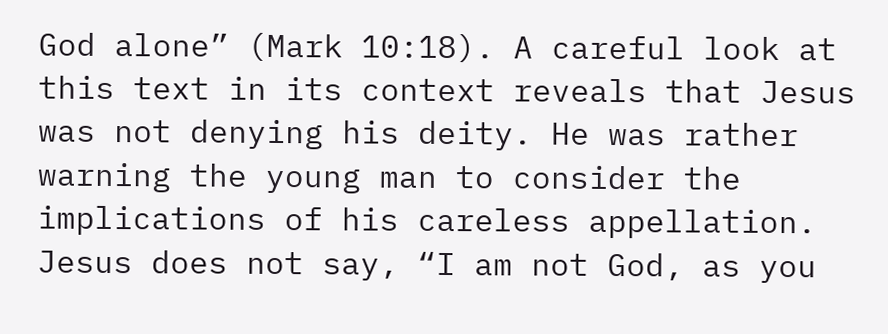God alone” (Mark 10:18). A careful look at this text in its context reveals that Jesus was not denying his deity. He was rather warning the young man to consider the implications of his careless appellation. Jesus does not say, “I am not God, as you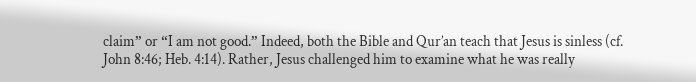claim” or “I am not good.” Indeed, both the Bible and Qur’an teach that Jesus is sinless (cf. John 8:46; Heb. 4:14). Rather, Jesus challenged him to examine what he was really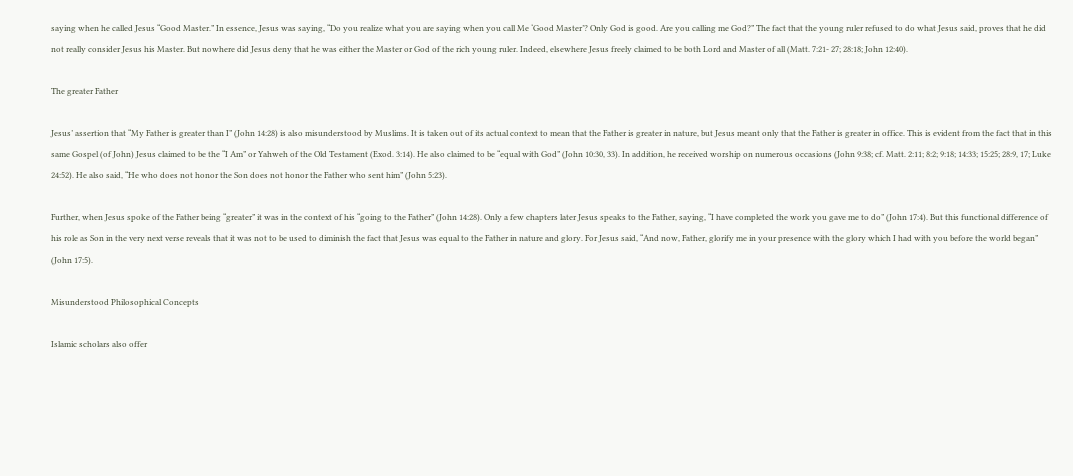saying when he called Jesus “Good Master.” In essence, Jesus was saying, “Do you realize what you are saying when you call Me ‘Good Master’? Only God is good. Are you calling me God?” The fact that the young ruler refused to do what Jesus said, proves that he did not really consider Jesus his Master. But nowhere did Jesus deny that he was either the Master or God of the rich young ruler. Indeed, elsewhere Jesus freely claimed to be both Lord and Master of all (Matt. 7:21- 27; 28:18; John 12:40).

The greater Father

Jesus’ assertion that “My Father is greater than I” (John 14:28) is also misunderstood by Muslims. It is taken out of its actual context to mean that the Father is greater in nature, but Jesus meant only that the Father is greater in office. This is evident from the fact that in this same Gospel (of John) Jesus claimed to be the “I Am” or Yahweh of the Old Testament (Exod. 3:14). He also claimed to be “equal with God” (John 10:30, 33). In addition, he received worship on numerous occasions (John 9:38; cf. Matt. 2:11; 8:2; 9:18; 14:33; 15:25; 28:9, 17; Luke 24:52). He also said, “He who does not honor the Son does not honor the Father who sent him” (John 5:23).

Further, when Jesus spoke of the Father being “greater” it was in the context of his “going to the Father” (John 14:28). Only a few chapters later Jesus speaks to the Father, saying, “I have completed the work you gave me to do” (John 17:4). But this functional difference of his role as Son in the very next verse reveals that it was not to be used to diminish the fact that Jesus was equal to the Father in nature and glory. For Jesus said, “And now, Father, glorify me in your presence with the glory which I had with you before the world began” (John 17:5).

Misunderstood Philosophical Concepts

Islamic scholars also offer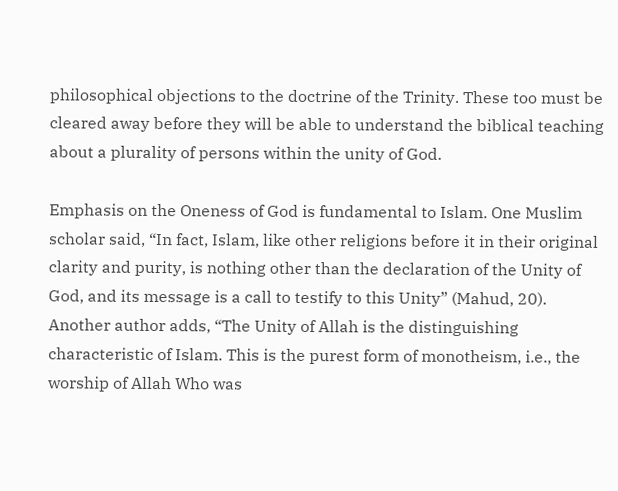philosophical objections to the doctrine of the Trinity. These too must be cleared away before they will be able to understand the biblical teaching about a plurality of persons within the unity of God.

Emphasis on the Oneness of God is fundamental to Islam. One Muslim scholar said, “In fact, Islam, like other religions before it in their original clarity and purity, is nothing other than the declaration of the Unity of God, and its message is a call to testify to this Unity” (Mahud, 20). Another author adds, “The Unity of Allah is the distinguishing characteristic of Islam. This is the purest form of monotheism, i.e., the worship of Allah Who was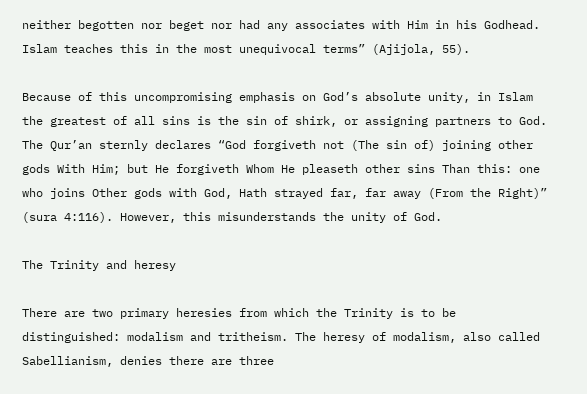neither begotten nor beget nor had any associates with Him in his Godhead. Islam teaches this in the most unequivocal terms” (Ajijola, 55).

Because of this uncompromising emphasis on God’s absolute unity, in Islam the greatest of all sins is the sin of shirk, or assigning partners to God. The Qur’an sternly declares “God forgiveth not (The sin of) joining other gods With Him; but He forgiveth Whom He pleaseth other sins Than this: one who joins Other gods with God, Hath strayed far, far away (From the Right)” (sura 4:116). However, this misunderstands the unity of God.

The Trinity and heresy

There are two primary heresies from which the Trinity is to be distinguished: modalism and tritheism. The heresy of modalism, also called Sabellianism, denies there are three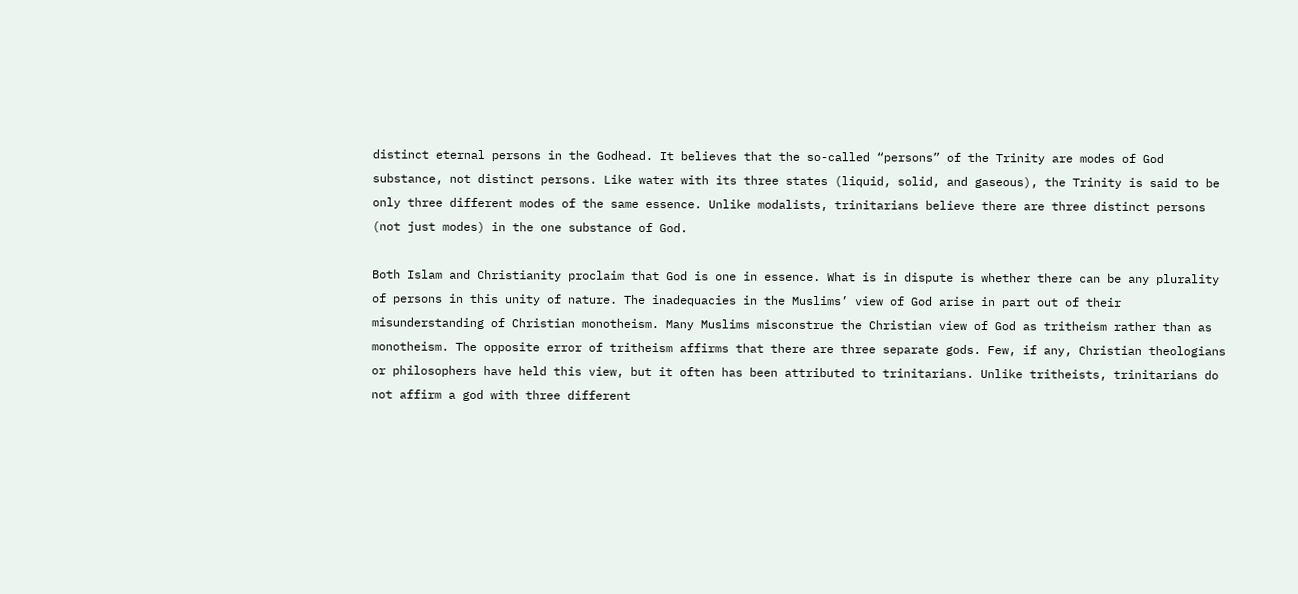distinct eternal persons in the Godhead. It believes that the so-called “persons” of the Trinity are modes of God substance, not distinct persons. Like water with its three states (liquid, solid, and gaseous), the Trinity is said to be only three different modes of the same essence. Unlike modalists, trinitarians believe there are three distinct persons (not just modes) in the one substance of God.

Both Islam and Christianity proclaim that God is one in essence. What is in dispute is whether there can be any plurality of persons in this unity of nature. The inadequacies in the Muslims’ view of God arise in part out of their misunderstanding of Christian monotheism. Many Muslims misconstrue the Christian view of God as tritheism rather than as monotheism. The opposite error of tritheism affirms that there are three separate gods. Few, if any, Christian theologians or philosophers have held this view, but it often has been attributed to trinitarians. Unlike tritheists, trinitarians do not affirm a god with three different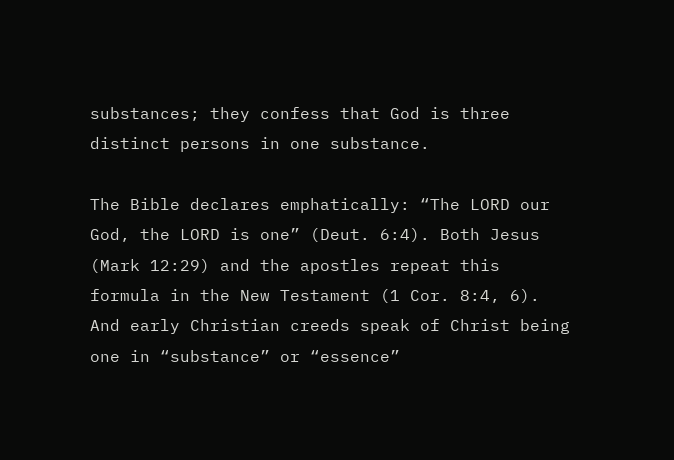substances; they confess that God is three distinct persons in one substance.

The Bible declares emphatically: “The LORD our God, the LORD is one” (Deut. 6:4). Both Jesus (Mark 12:29) and the apostles repeat this formula in the New Testament (1 Cor. 8:4, 6). And early Christian creeds speak of Christ being one in “substance” or “essence”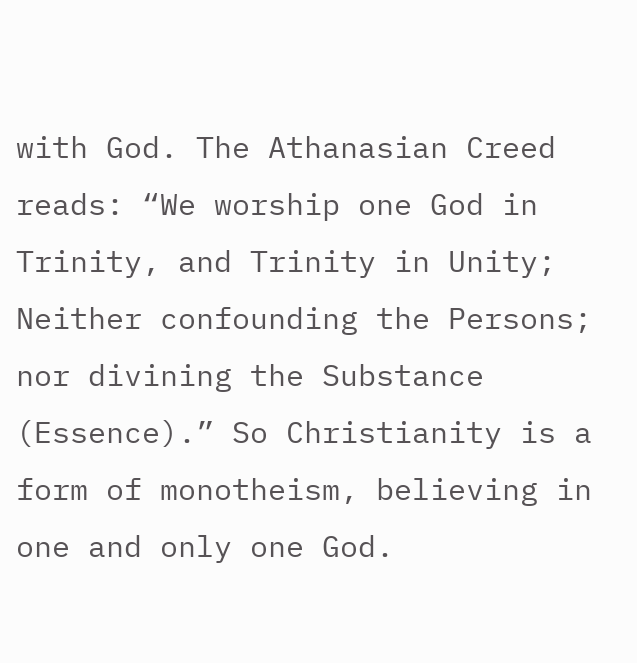with God. The Athanasian Creed reads: “We worship one God in Trinity, and Trinity in Unity; Neither confounding the Persons; nor divining the Substance (Essence).” So Christianity is a form of monotheism, believing in one and only one God.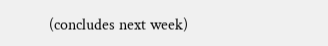(concludes next week)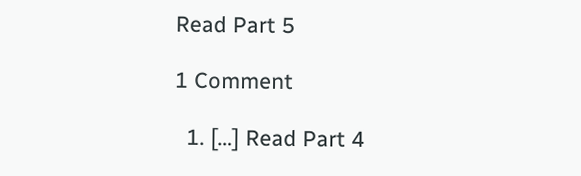Read Part 5

1 Comment

  1. […] Read Part 4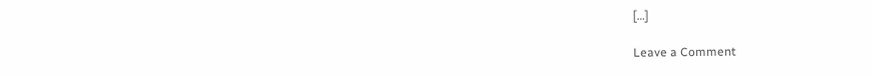[…]

Leave a Comment